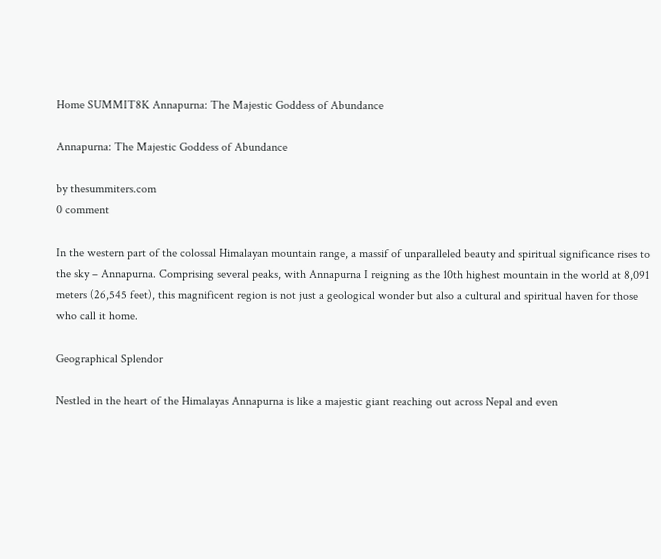Home SUMMIT8K Annapurna: The Majestic Goddess of Abundance

Annapurna: The Majestic Goddess of Abundance

by thesummiters.com
0 comment

In the western part of the colossal Himalayan mountain range, a massif of unparalleled beauty and spiritual significance rises to the sky – Annapurna. Comprising several peaks, with Annapurna I reigning as the 10th highest mountain in the world at 8,091 meters (26,545 feet), this magnificent region is not just a geological wonder but also a cultural and spiritual haven for those who call it home.

Geographical Splendor

Nestled in the heart of the Himalayas Annapurna is like a majestic giant reaching out across Nepal and even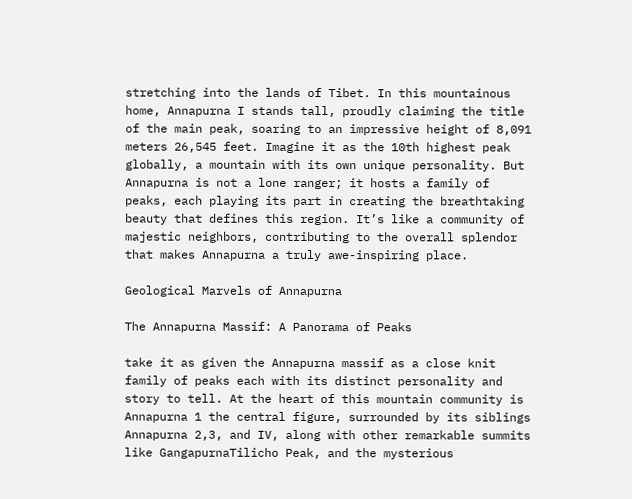stretching into the lands of Tibet. In this mountainous home, Annapurna I stands tall, proudly claiming the title of the main peak, soaring to an impressive height of 8,091 meters 26,545 feet. Imagine it as the 10th highest peak globally, a mountain with its own unique personality. But Annapurna is not a lone ranger; it hosts a family of peaks, each playing its part in creating the breathtaking beauty that defines this region. It’s like a community of majestic neighbors, contributing to the overall splendor that makes Annapurna a truly awe-inspiring place.

Geological Marvels of Annapurna

The Annapurna Massif: A Panorama of Peaks

take it as given the Annapurna massif as a close knit family of peaks each with its distinct personality and story to tell. At the heart of this mountain community is Annapurna 1 the central figure, surrounded by its siblings  Annapurna 2,3, and IV, along with other remarkable summits like GangapurnaTilicho Peak, and the mysterious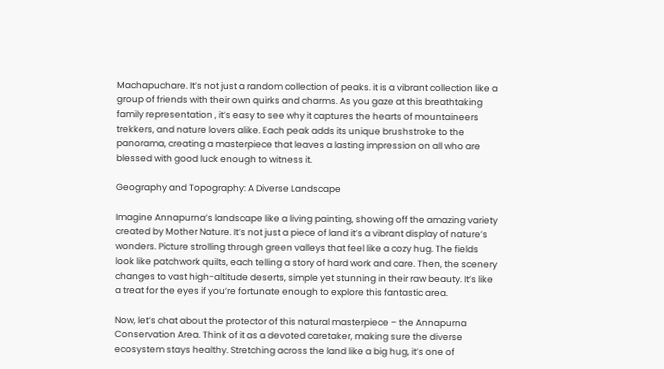Machapuchare. It’s not just a random collection of peaks. it is a vibrant collection like a group of friends with their own quirks and charms. As you gaze at this breathtaking family representation , it’s easy to see why it captures the hearts of mountaineers trekkers, and nature lovers alike. Each peak adds its unique brushstroke to the panorama, creating a masterpiece that leaves a lasting impression on all who are blessed with good luck enough to witness it.

Geography and Topography: A Diverse Landscape

Imagine Annapurna’s landscape like a living painting, showing off the amazing variety created by Mother Nature. It’s not just a piece of land it’s a vibrant display of nature’s wonders. Picture strolling through green valleys that feel like a cozy hug. The fields look like patchwork quilts, each telling a story of hard work and care. Then, the scenery changes to vast high-altitude deserts, simple yet stunning in their raw beauty. It’s like a treat for the eyes if you’re fortunate enough to explore this fantastic area.

Now, let’s chat about the protector of this natural masterpiece – the Annapurna Conservation Area. Think of it as a devoted caretaker, making sure the diverse ecosystem stays healthy. Stretching across the land like a big hug, it’s one of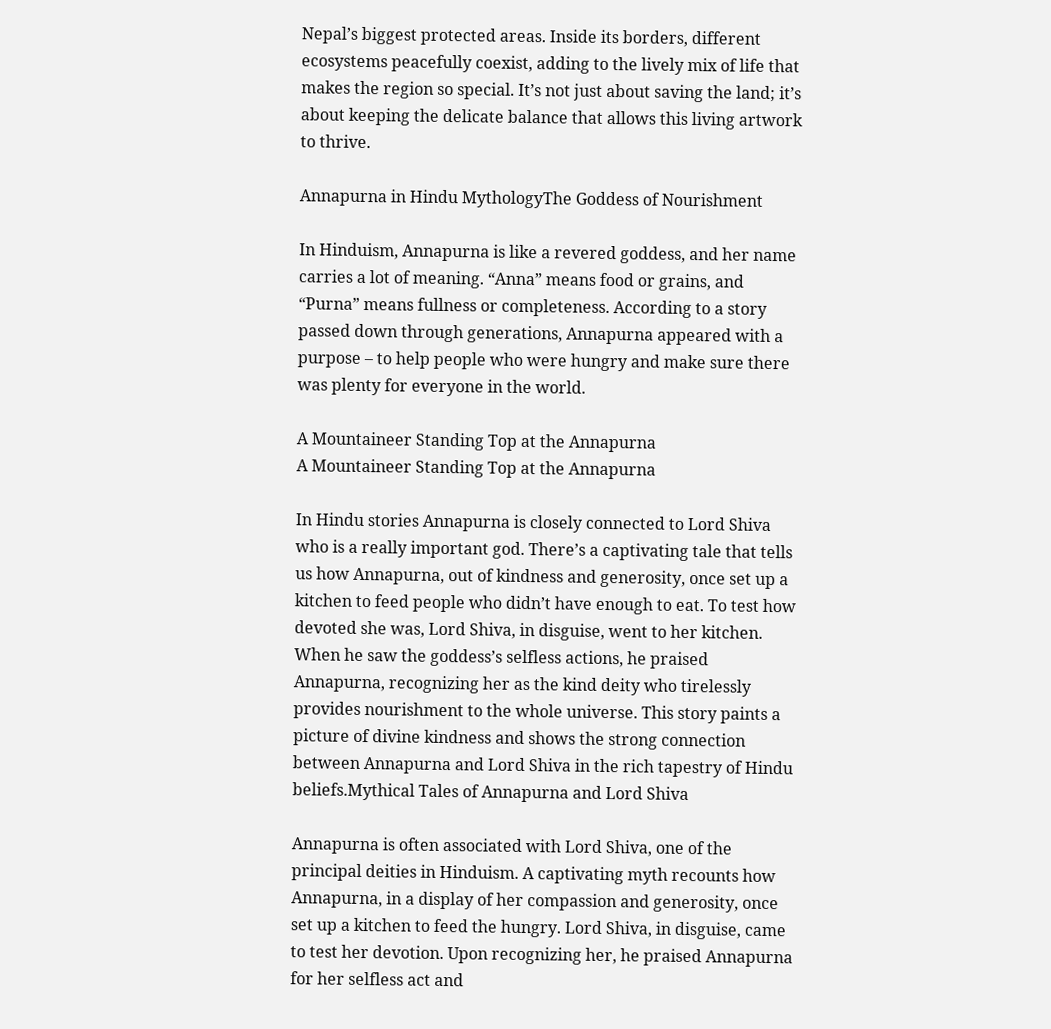Nepal’s biggest protected areas. Inside its borders, different ecosystems peacefully coexist, adding to the lively mix of life that makes the region so special. It’s not just about saving the land; it’s about keeping the delicate balance that allows this living artwork to thrive.

Annapurna in Hindu MythologyThe Goddess of Nourishment

In Hinduism, Annapurna is like a revered goddess, and her name carries a lot of meaning. “Anna” means food or grains, and “Purna” means fullness or completeness. According to a story passed down through generations, Annapurna appeared with a purpose – to help people who were hungry and make sure there was plenty for everyone in the world.

A Mountaineer Standing Top at the Annapurna
A Mountaineer Standing Top at the Annapurna

In Hindu stories Annapurna is closely connected to Lord Shiva who is a really important god. There’s a captivating tale that tells us how Annapurna, out of kindness and generosity, once set up a kitchen to feed people who didn’t have enough to eat. To test how devoted she was, Lord Shiva, in disguise, went to her kitchen. When he saw the goddess’s selfless actions, he praised Annapurna, recognizing her as the kind deity who tirelessly provides nourishment to the whole universe. This story paints a picture of divine kindness and shows the strong connection between Annapurna and Lord Shiva in the rich tapestry of Hindu beliefs.Mythical Tales of Annapurna and Lord Shiva

Annapurna is often associated with Lord Shiva, one of the principal deities in Hinduism. A captivating myth recounts how Annapurna, in a display of her compassion and generosity, once set up a kitchen to feed the hungry. Lord Shiva, in disguise, came to test her devotion. Upon recognizing her, he praised Annapurna for her selfless act and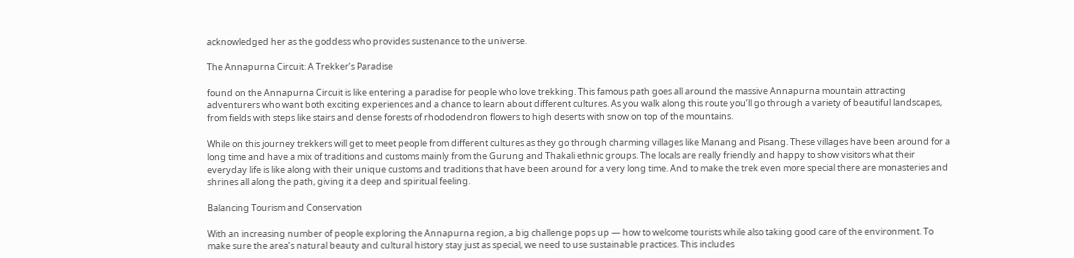acknowledged her as the goddess who provides sustenance to the universe.

The Annapurna Circuit: A Trekker’s Paradise

found on the Annapurna Circuit is like entering a paradise for people who love trekking. This famous path goes all around the massive Annapurna mountain attracting adventurers who want both exciting experiences and a chance to learn about different cultures. As you walk along this route you’ll go through a variety of beautiful landscapes, from fields with steps like stairs and dense forests of rhododendron flowers to high deserts with snow on top of the mountains.

While on this journey trekkers will get to meet people from different cultures as they go through charming villages like Manang and Pisang. These villages have been around for a long time and have a mix of traditions and customs mainly from the Gurung and Thakali ethnic groups. The locals are really friendly and happy to show visitors what their everyday life is like along with their unique customs and traditions that have been around for a very long time. And to make the trek even more special there are monasteries and shrines all along the path, giving it a deep and spiritual feeling.

Balancing Tourism and Conservation

With an increasing number of people exploring the Annapurna region, a big challenge pops up — how to welcome tourists while also taking good care of the environment. To make sure the area’s natural beauty and cultural history stay just as special, we need to use sustainable practices. This includes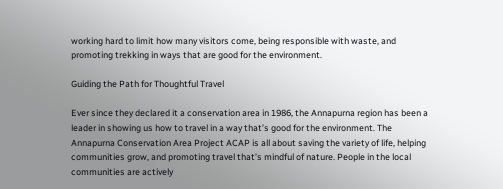working hard to limit how many visitors come, being responsible with waste, and promoting trekking in ways that are good for the environment.

Guiding the Path for Thoughtful Travel

Ever since they declared it a conservation area in 1986, the Annapurna region has been a leader in showing us how to travel in a way that’s good for the environment. The Annapurna Conservation Area Project ACAP is all about saving the variety of life, helping communities grow, and promoting travel that’s mindful of nature. People in the local communities are actively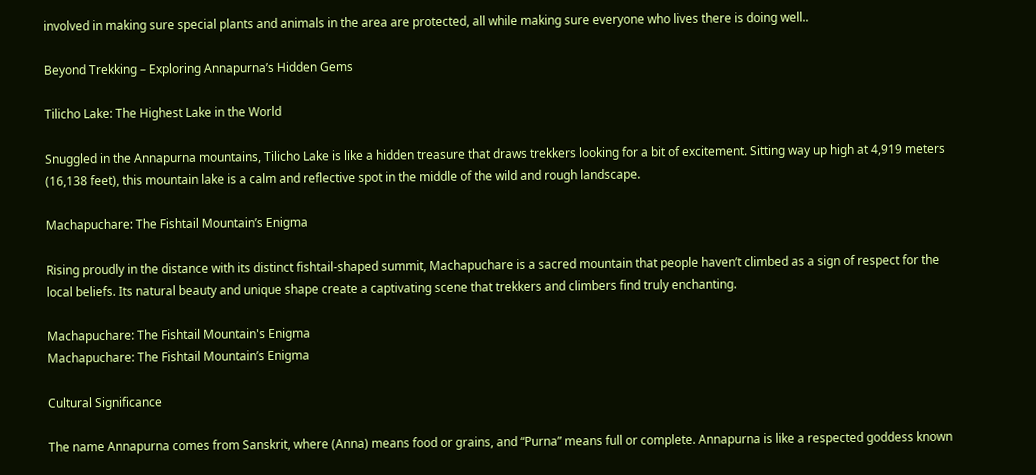involved in making sure special plants and animals in the area are protected, all while making sure everyone who lives there is doing well..

Beyond Trekking – Exploring Annapurna’s Hidden Gems

Tilicho Lake: The Highest Lake in the World

Snuggled in the Annapurna mountains, Tilicho Lake is like a hidden treasure that draws trekkers looking for a bit of excitement. Sitting way up high at 4,919 meters (16,138 feet), this mountain lake is a calm and reflective spot in the middle of the wild and rough landscape.

Machapuchare: The Fishtail Mountain’s Enigma

Rising proudly in the distance with its distinct fishtail-shaped summit, Machapuchare is a sacred mountain that people haven’t climbed as a sign of respect for the local beliefs. Its natural beauty and unique shape create a captivating scene that trekkers and climbers find truly enchanting.

Machapuchare: The Fishtail Mountain's Enigma
Machapuchare: The Fishtail Mountain’s Enigma

Cultural Significance

The name Annapurna comes from Sanskrit, where (Anna) means food or grains, and “Purna” means full or complete. Annapurna is like a respected goddess known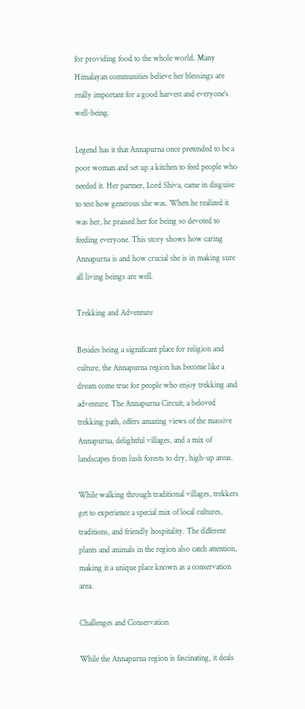for providing food to the whole world. Many Himalayan communities believe her blessings are really important for a good harvest and everyone’s well-being.

Legend has it that Annapurna once pretended to be a poor woman and set up a kitchen to feed people who needed it. Her partner, Lord Shiva, came in disguise to test how generous she was. When he realized it was her, he praised her for being so devoted to feeding everyone. This story shows how caring Annapurna is and how crucial she is in making sure all living beings are well.

Trekking and Adventure

Besides being a significant place for religion and culture, the Annapurna region has become like a dream come true for people who enjoy trekking and adventure. The Annapurna Circuit, a beloved trekking path, offers amazing views of the massive Annapurna, delightful villages, and a mix of landscapes from lush forests to dry, high-up areas.

While walking through traditional villages, trekkers get to experience a special mix of local cultures, traditions, and friendly hospitality. The different plants and animals in the region also catch attention, making it a unique place known as a conservation area.

Challenges and Conservation

While the Annapurna region is fascinating, it deals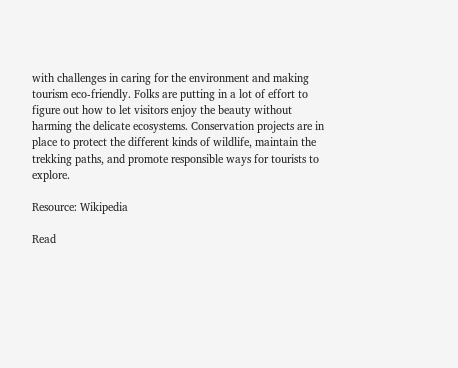with challenges in caring for the environment and making tourism eco-friendly. Folks are putting in a lot of effort to figure out how to let visitors enjoy the beauty without harming the delicate ecosystems. Conservation projects are in place to protect the different kinds of wildlife, maintain the trekking paths, and promote responsible ways for tourists to explore.

Resource: Wikipedia

Read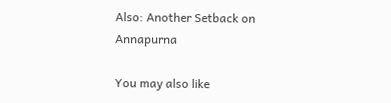Also: Another Setback on Annapurna

You may also like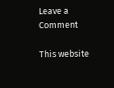Leave a Comment

This website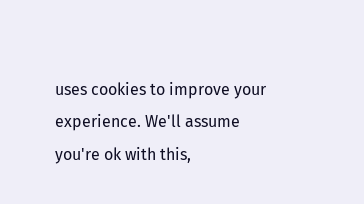uses cookies to improve your experience. We'll assume you're ok with this,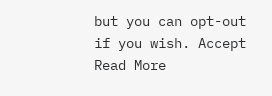but you can opt-out if you wish. Accept Read More